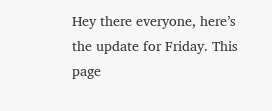Hey there everyone, here’s the update for Friday. This page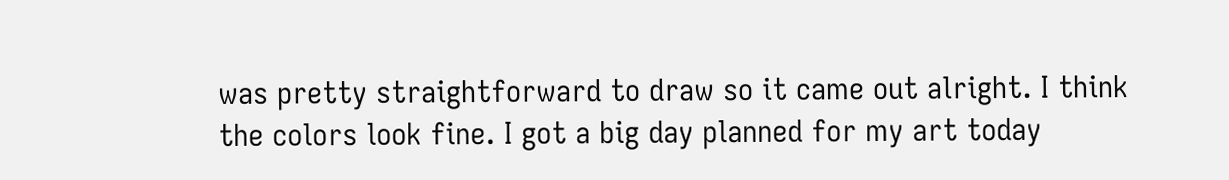was pretty straightforward to draw so it came out alright. I think the colors look fine. I got a big day planned for my art today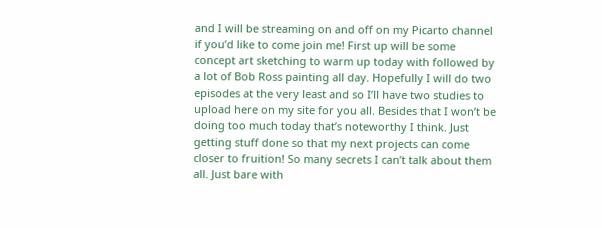and I will be streaming on and off on my Picarto channel if you’d like to come join me! First up will be some concept art sketching to warm up today with followed by a lot of Bob Ross painting all day. Hopefully I will do two episodes at the very least and so I’ll have two studies to upload here on my site for you all. Besides that I won’t be doing too much today that’s noteworthy I think. Just getting stuff done so that my next projects can come closer to fruition! So many secrets I can’t talk about them all. Just bare with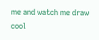me and watch me draw cool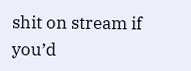shit on stream if you’d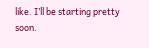like. I’ll be starting pretty soon.